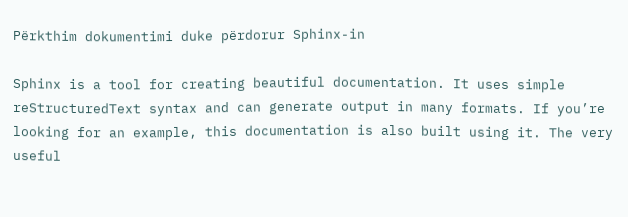Përkthim dokumentimi duke përdorur Sphinx-in

Sphinx is a tool for creating beautiful documentation. It uses simple reStructuredText syntax and can generate output in many formats. If you’re looking for an example, this documentation is also built using it. The very useful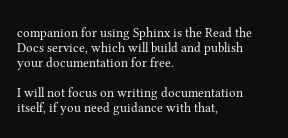companion for using Sphinx is the Read the Docs service, which will build and publish your documentation for free.

I will not focus on writing documentation itself, if you need guidance with that,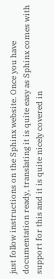just follow instructions on the Sphinx website. Once you have documentation ready, translating it is quite easy as Sphinx comes with support for this and it is quite nicely covered in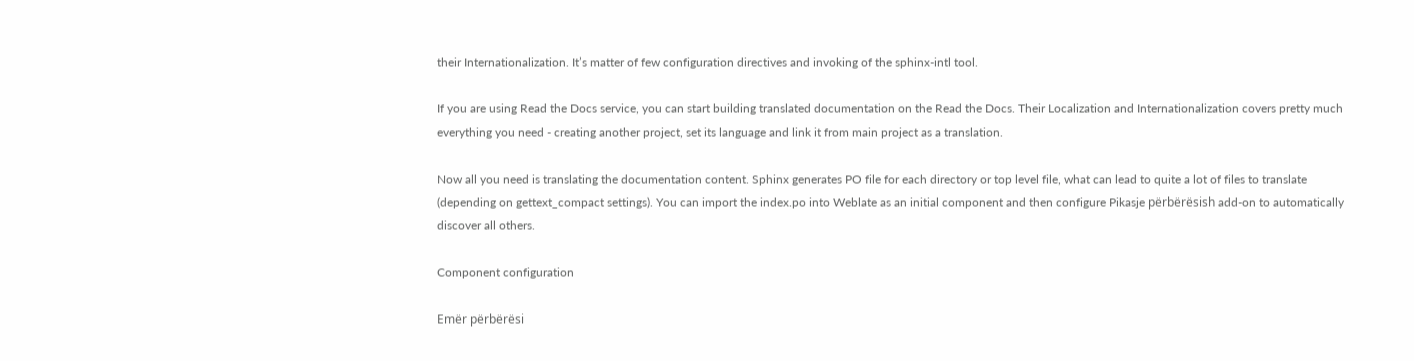their Internationalization. It’s matter of few configuration directives and invoking of the sphinx-intl tool.

If you are using Read the Docs service, you can start building translated documentation on the Read the Docs. Their Localization and Internationalization covers pretty much everything you need - creating another project, set its language and link it from main project as a translation.

Now all you need is translating the documentation content. Sphinx generates PO file for each directory or top level file, what can lead to quite a lot of files to translate (depending on gettext_compact settings). You can import the index.po into Weblate as an initial component and then configure Pikasje përbërësish add-on to automatically discover all others.

Component configuration

Emër përbërësi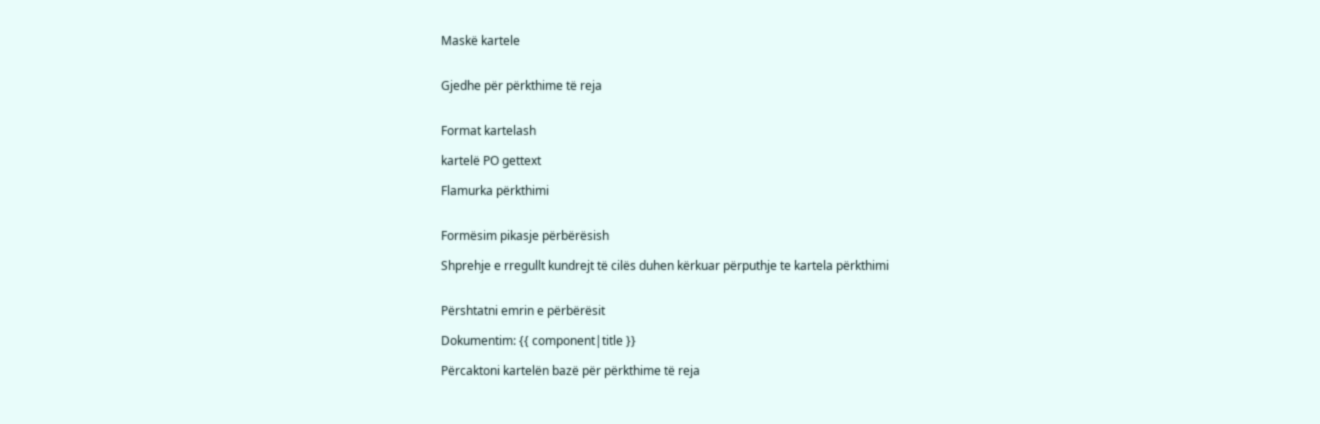Maskë kartele


Gjedhe për përkthime të reja


Format kartelash

kartelë PO gettext

Flamurka përkthimi


Formësim pikasje përbërësish

Shprehje e rregullt kundrejt të cilës duhen kërkuar përputhje te kartela përkthimi


Përshtatni emrin e përbërësit

Dokumentim: {{ component|title }}

Përcaktoni kartelën bazë për përkthime të reja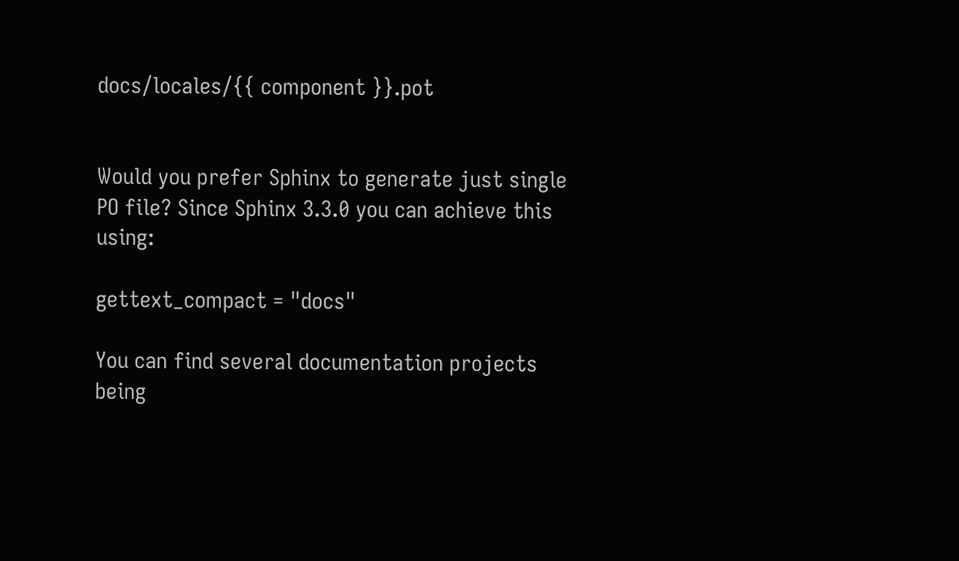docs/locales/{{ component }}.pot


Would you prefer Sphinx to generate just single PO file? Since Sphinx 3.3.0 you can achieve this using:

gettext_compact = "docs"

You can find several documentation projects being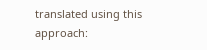translated using this approach: